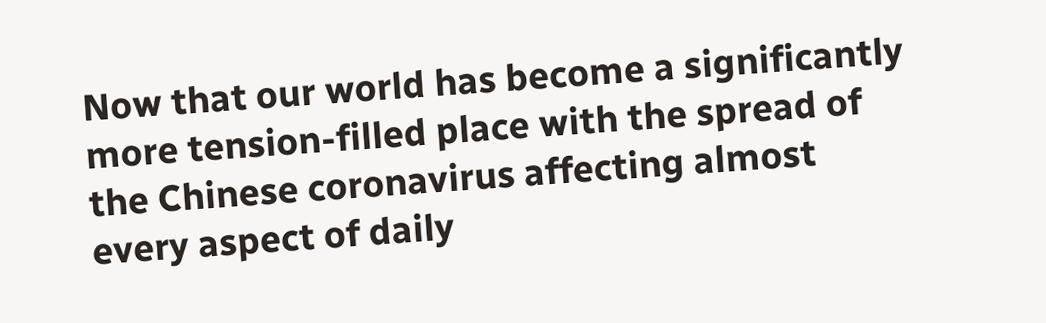Now that our world has become a significantly more tension-filled place with the spread of the Chinese coronavirus affecting almost every aspect of daily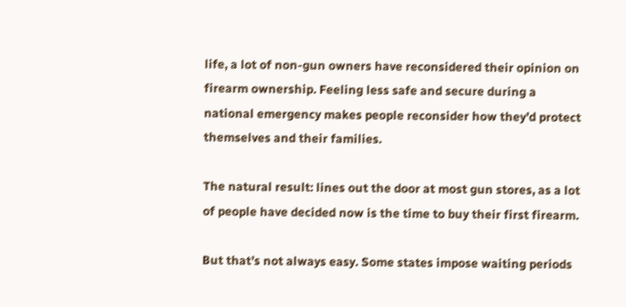life, a lot of non-gun owners have reconsidered their opinion on firearm ownership. Feeling less safe and secure during a national emergency makes people reconsider how they’d protect themselves and their families.

The natural result: lines out the door at most gun stores, as a lot of people have decided now is the time to buy their first firearm.

But that’s not always easy. Some states impose waiting periods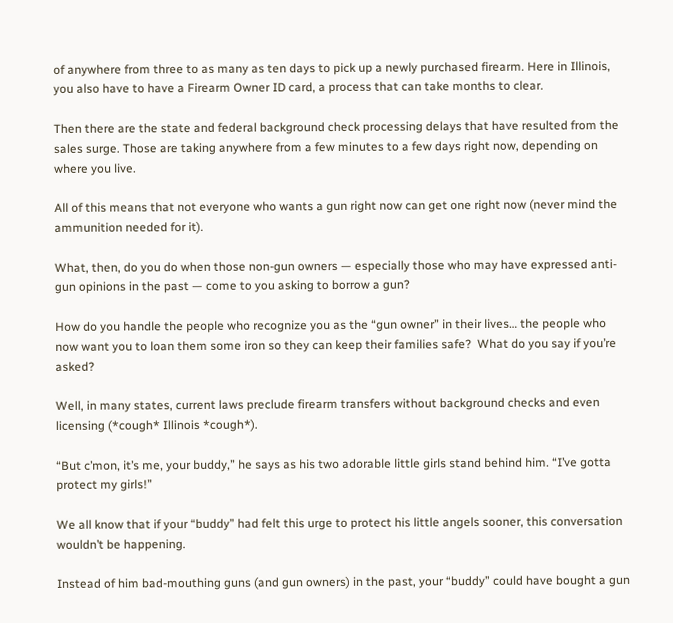of anywhere from three to as many as ten days to pick up a newly purchased firearm. Here in Illinois, you also have to have a Firearm Owner ID card, a process that can take months to clear.

Then there are the state and federal background check processing delays that have resulted from the sales surge. Those are taking anywhere from a few minutes to a few days right now, depending on where you live.

All of this means that not everyone who wants a gun right now can get one right now (never mind the ammunition needed for it).

What, then, do you do when those non-gun owners — especially those who may have expressed anti-gun opinions in the past — come to you asking to borrow a gun?

How do you handle the people who recognize you as the “gun owner” in their lives… the people who now want you to loan them some iron so they can keep their families safe?  What do you say if you’re asked?

Well, in many states, current laws preclude firearm transfers without background checks and even licensing (*cough* Illinois *cough*).

“But c’mon, it’s me, your buddy,” he says as his two adorable little girls stand behind him. “I’ve gotta protect my girls!”

We all know that if your “buddy” had felt this urge to protect his little angels sooner, this conversation wouldn’t be happening.

Instead of him bad-mouthing guns (and gun owners) in the past, your “buddy” could have bought a gun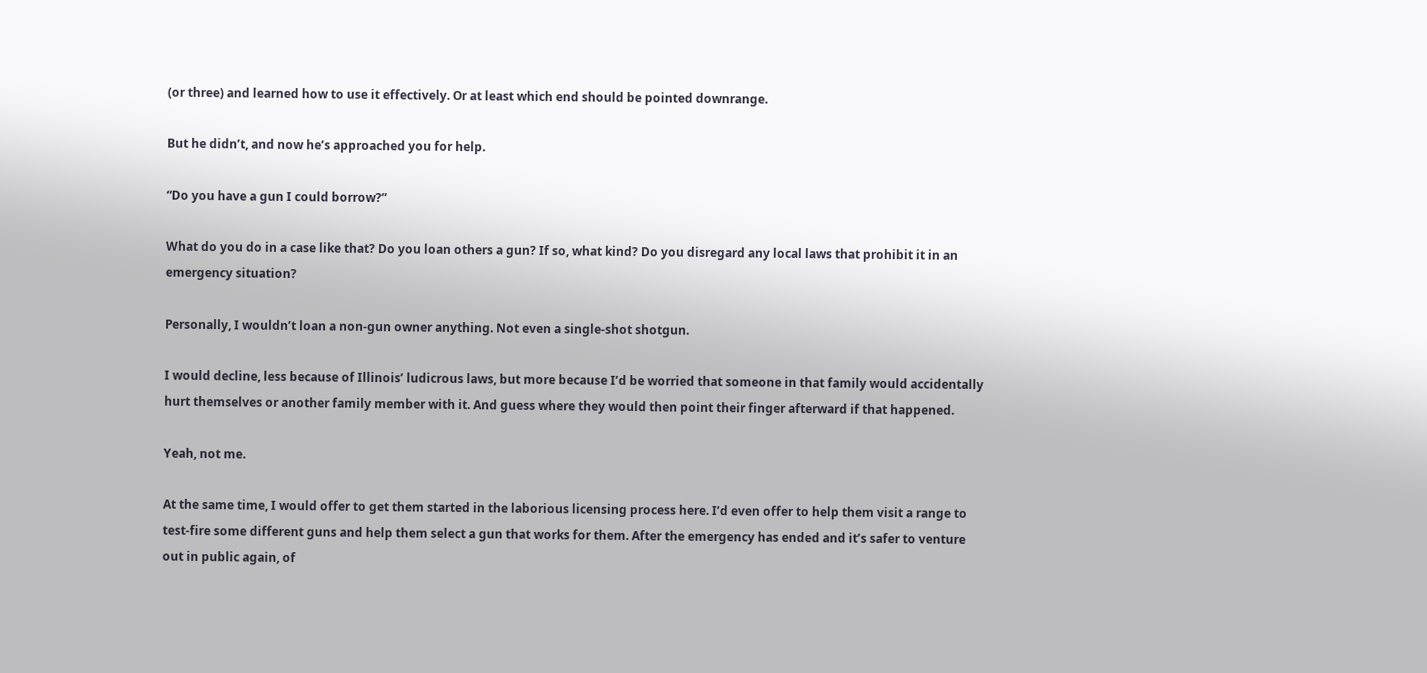(or three) and learned how to use it effectively. Or at least which end should be pointed downrange.

But he didn’t, and now he’s approached you for help.

“Do you have a gun I could borrow?”

What do you do in a case like that? Do you loan others a gun? If so, what kind? Do you disregard any local laws that prohibit it in an emergency situation?

Personally, I wouldn’t loan a non-gun owner anything. Not even a single-shot shotgun.

I would decline, less because of Illinois’ ludicrous laws, but more because I’d be worried that someone in that family would accidentally hurt themselves or another family member with it. And guess where they would then point their finger afterward if that happened.

Yeah, not me.

At the same time, I would offer to get them started in the laborious licensing process here. I’d even offer to help them visit a range to test-fire some different guns and help them select a gun that works for them. After the emergency has ended and it’s safer to venture out in public again, of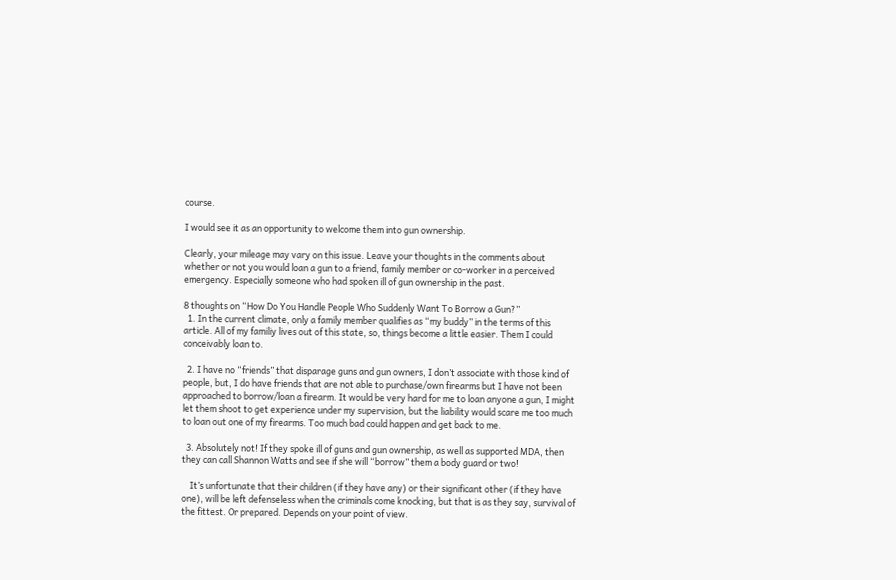course.

I would see it as an opportunity to welcome them into gun ownership.

Clearly, your mileage may vary on this issue. Leave your thoughts in the comments about whether or not you would loan a gun to a friend, family member or co-worker in a perceived emergency. Especially someone who had spoken ill of gun ownership in the past.

8 thoughts on “How Do You Handle People Who Suddenly Want To Borrow a Gun?”
  1. In the current climate, only a family member qualifies as “my buddy” in the terms of this article. All of my familiy lives out of this state, so, things become a little easier. Them I could conceivably loan to.

  2. I have no “friends” that disparage guns and gun owners, I don’t associate with those kind of people, but, I do have friends that are not able to purchase/own firearms but I have not been approached to borrow/loan a firearm. It would be very hard for me to loan anyone a gun, I might let them shoot to get experience under my supervision, but the liability would scare me too much to loan out one of my firearms. Too much bad could happen and get back to me.

  3. Absolutely not! If they spoke ill of guns and gun ownership, as well as supported MDA, then they can call Shannon Watts and see if she will “borrow” them a body guard or two!

    It’s unfortunate that their children (if they have any) or their significant other (if they have one), will be left defenseless when the criminals come knocking, but that is as they say, survival of the fittest. Or prepared. Depends on your point of view.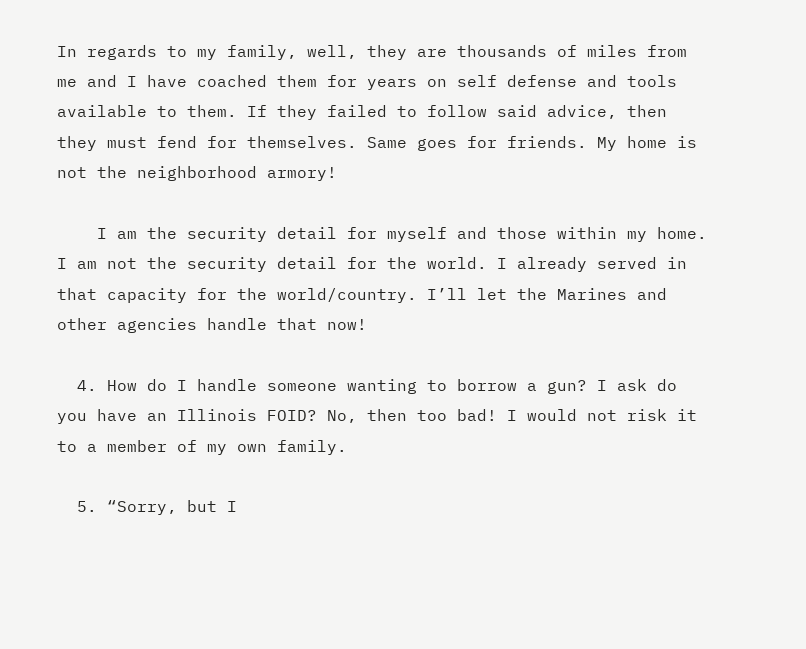In regards to my family, well, they are thousands of miles from me and I have coached them for years on self defense and tools available to them. If they failed to follow said advice, then they must fend for themselves. Same goes for friends. My home is not the neighborhood armory!

    I am the security detail for myself and those within my home. I am not the security detail for the world. I already served in that capacity for the world/country. I’ll let the Marines and other agencies handle that now!

  4. How do I handle someone wanting to borrow a gun? I ask do you have an Illinois FOID? No, then too bad! I would not risk it to a member of my own family.

  5. “Sorry, but I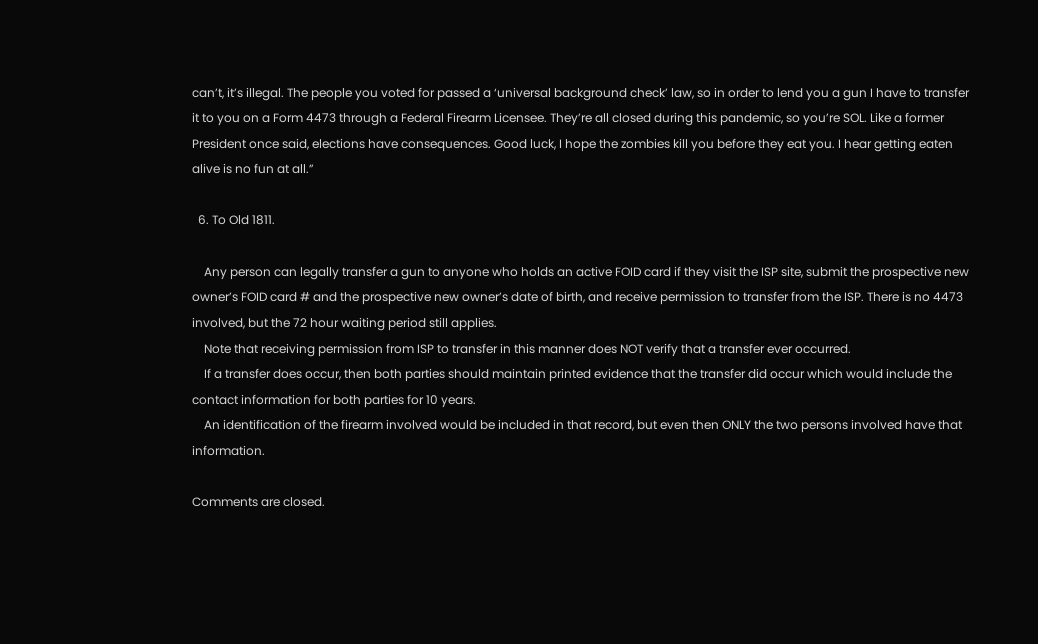can’t, it’s illegal. The people you voted for passed a ‘universal background check’ law, so in order to lend you a gun I have to transfer it to you on a Form 4473 through a Federal Firearm Licensee. They’re all closed during this pandemic, so you’re SOL. Like a former President once said, elections have consequences. Good luck, I hope the zombies kill you before they eat you. I hear getting eaten alive is no fun at all.”

  6. To Old 1811.

    Any person can legally transfer a gun to anyone who holds an active FOID card if they visit the ISP site, submit the prospective new owner’s FOID card # and the prospective new owner’s date of birth, and receive permission to transfer from the ISP. There is no 4473 involved, but the 72 hour waiting period still applies.
    Note that receiving permission from ISP to transfer in this manner does NOT verify that a transfer ever occurred.
    If a transfer does occur, then both parties should maintain printed evidence that the transfer did occur which would include the contact information for both parties for 10 years.
    An identification of the firearm involved would be included in that record, but even then ONLY the two persons involved have that information.

Comments are closed.